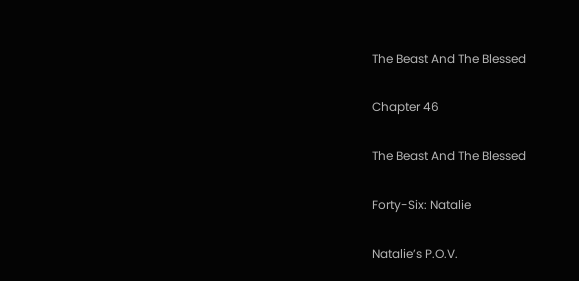The Beast And The Blessed

Chapter 46

The Beast And The Blessed

Forty-Six: Natalie

Natalie’s P.O.V.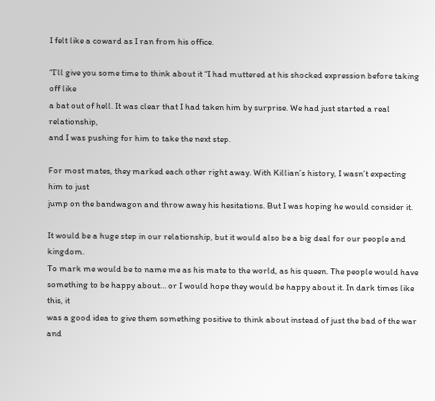I felt like a coward as I ran from his office.

“I’ll give you some time to think about it “I had muttered at his shocked expression before taking off like
a bat out of hell. It was clear that I had taken him by surprise. We had just started a real relationship,
and I was pushing for him to take the next step.

For most mates, they marked each other right away. With Killian’s history, I wasn’t expecting him to just
jump on the bandwagon and throw away his hesitations. But I was hoping he would consider it.

It would be a huge step in our relationship, but it would also be a big deal for our people and kingdom.
To mark me would be to name me as his mate to the world, as his queen. The people would have
something to be happy about… or I would hope they would be happy about it. In dark times like this, it
was a good idea to give them something positive to think about instead of just the bad of the war and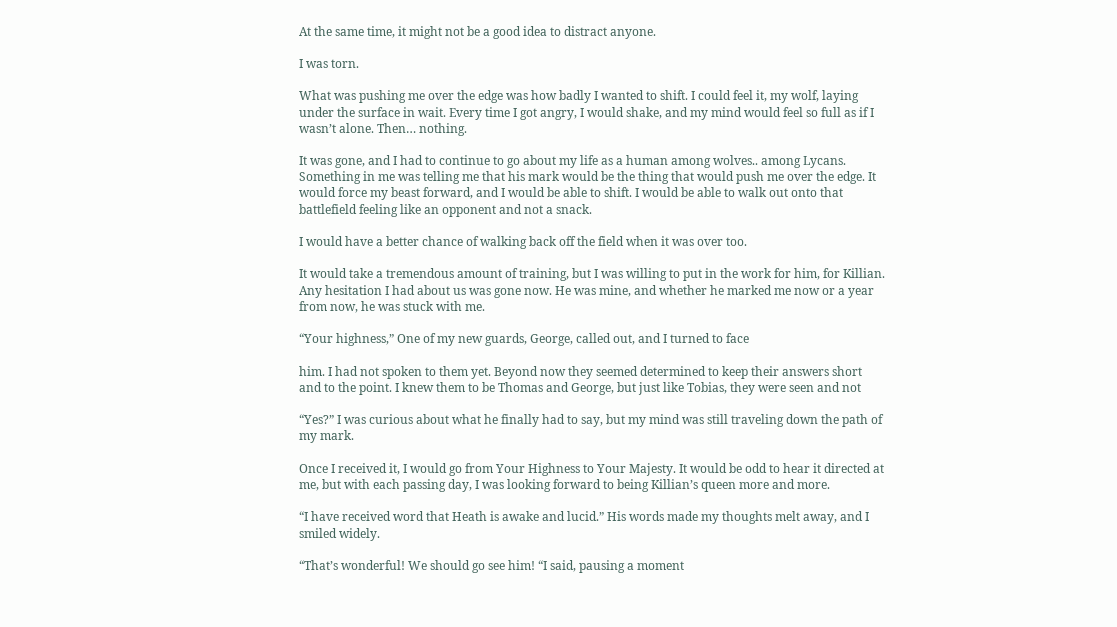At the same time, it might not be a good idea to distract anyone.

I was torn.

What was pushing me over the edge was how badly I wanted to shift. I could feel it, my wolf, laying
under the surface in wait. Every time I got angry, I would shake, and my mind would feel so full as if I
wasn’t alone. Then… nothing.

It was gone, and I had to continue to go about my life as a human among wolves.. among Lycans.
Something in me was telling me that his mark would be the thing that would push me over the edge. It
would force my beast forward, and I would be able to shift. I would be able to walk out onto that
battlefield feeling like an opponent and not a snack.

I would have a better chance of walking back off the field when it was over too.

It would take a tremendous amount of training, but I was willing to put in the work for him, for Killian.
Any hesitation I had about us was gone now. He was mine, and whether he marked me now or a year
from now, he was stuck with me.

“Your highness,” One of my new guards, George, called out, and I turned to face

him. I had not spoken to them yet. Beyond now they seemed determined to keep their answers short
and to the point. I knew them to be Thomas and George, but just like Tobias, they were seen and not

“Yes?” I was curious about what he finally had to say, but my mind was still traveling down the path of
my mark.

Once I received it, I would go from Your Highness to Your Majesty. It would be odd to hear it directed at
me, but with each passing day, I was looking forward to being Killian’s queen more and more.

“I have received word that Heath is awake and lucid.” His words made my thoughts melt away, and I
smiled widely.

“That’s wonderful! We should go see him! “I said, pausing a moment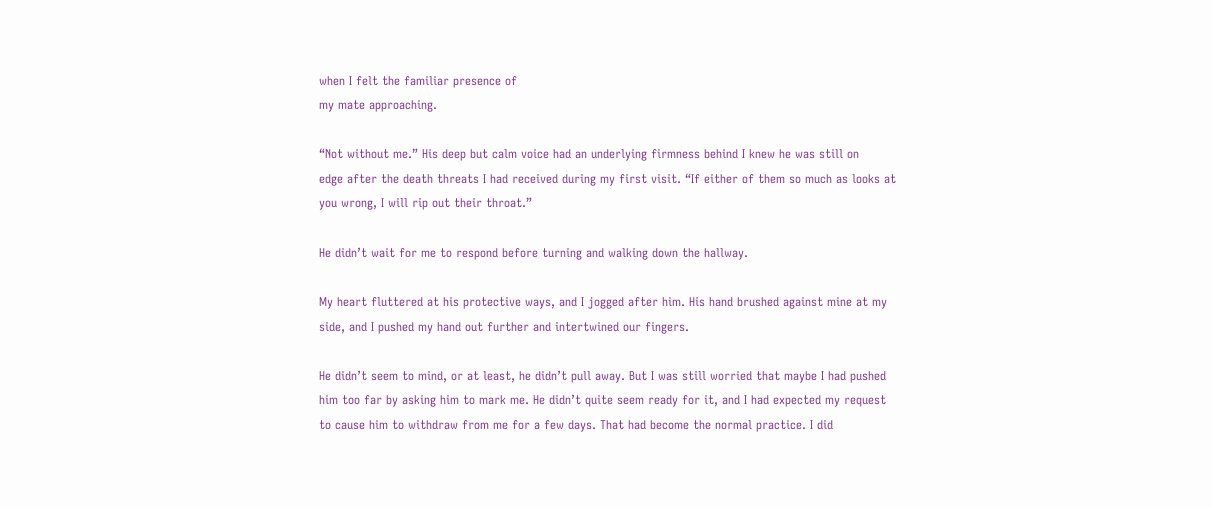when I felt the familiar presence of
my mate approaching.

“Not without me.” His deep but calm voice had an underlying firmness behind I knew he was still on
edge after the death threats I had received during my first visit. “If either of them so much as looks at
you wrong, I will rip out their throat.”

He didn’t wait for me to respond before turning and walking down the hallway.

My heart fluttered at his protective ways, and I jogged after him. His hand brushed against mine at my
side, and I pushed my hand out further and intertwined our fingers.

He didn’t seem to mind, or at least, he didn’t pull away. But I was still worried that maybe I had pushed
him too far by asking him to mark me. He didn’t quite seem ready for it, and I had expected my request
to cause him to withdraw from me for a few days. That had become the normal practice. I did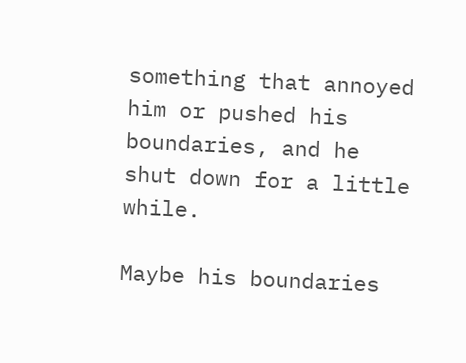something that annoyed him or pushed his boundaries, and he shut down for a little while.

Maybe his boundaries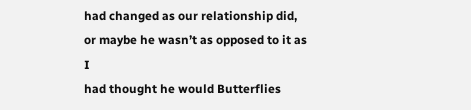had changed as our relationship did, or maybe he wasn’t as opposed to it as I
had thought he would Butterflies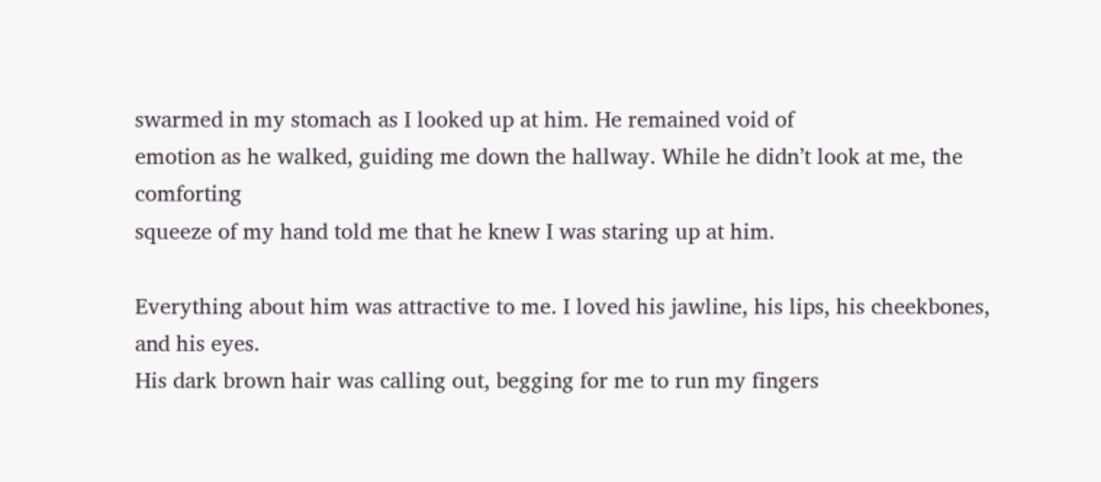swarmed in my stomach as I looked up at him. He remained void of
emotion as he walked, guiding me down the hallway. While he didn’t look at me, the comforting
squeeze of my hand told me that he knew I was staring up at him.

Everything about him was attractive to me. I loved his jawline, his lips, his cheekbones, and his eyes.
His dark brown hair was calling out, begging for me to run my fingers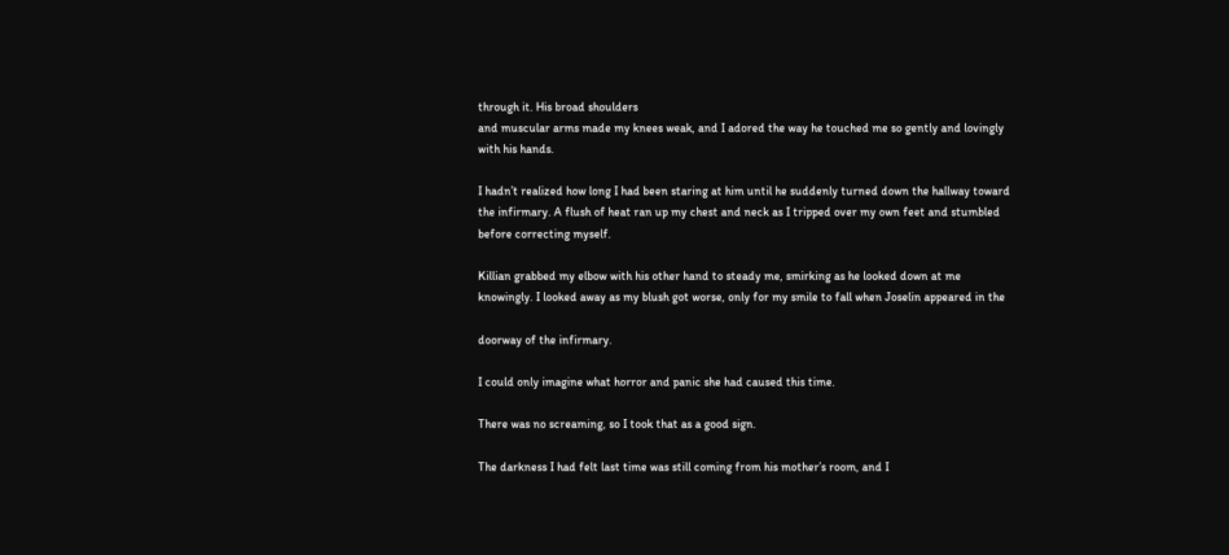through it. His broad shoulders
and muscular arms made my knees weak, and I adored the way he touched me so gently and lovingly
with his hands.

I hadn’t realized how long I had been staring at him until he suddenly turned down the hallway toward
the infirmary. A flush of heat ran up my chest and neck as I tripped over my own feet and stumbled
before correcting myself.

Killian grabbed my elbow with his other hand to steady me, smirking as he looked down at me
knowingly. I looked away as my blush got worse, only for my smile to fall when Joselin appeared in the

doorway of the infirmary.

I could only imagine what horror and panic she had caused this time.

There was no screaming, so I took that as a good sign.

The darkness I had felt last time was still coming from his mother’s room, and I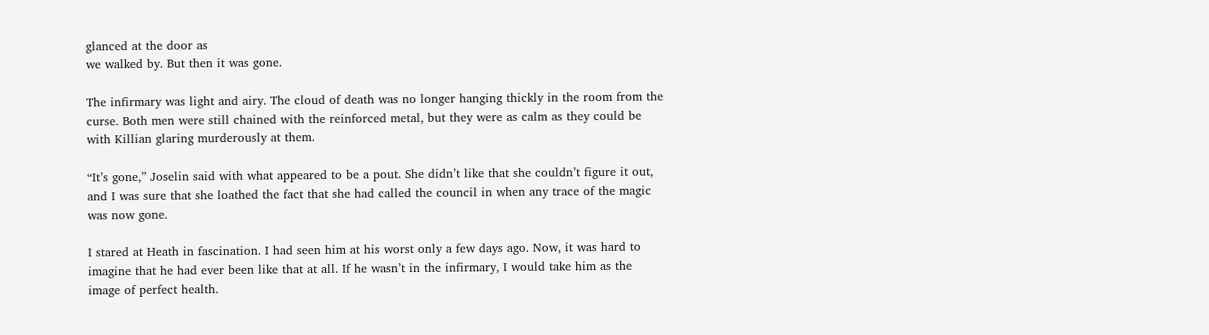glanced at the door as
we walked by. But then it was gone.

The infirmary was light and airy. The cloud of death was no longer hanging thickly in the room from the
curse. Both men were still chained with the reinforced metal, but they were as calm as they could be
with Killian glaring murderously at them.

“It’s gone,” Joselin said with what appeared to be a pout. She didn’t like that she couldn’t figure it out,
and I was sure that she loathed the fact that she had called the council in when any trace of the magic
was now gone.

I stared at Heath in fascination. I had seen him at his worst only a few days ago. Now, it was hard to
imagine that he had ever been like that at all. If he wasn’t in the infirmary, I would take him as the
image of perfect health.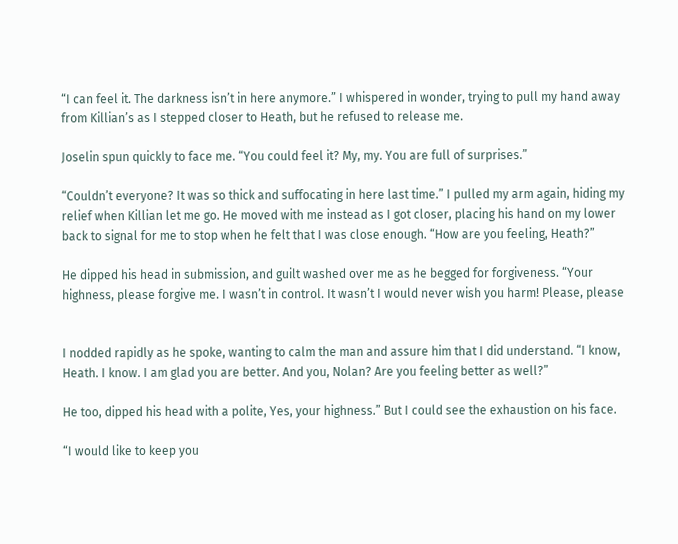“I can feel it. The darkness isn’t in here anymore.” I whispered in wonder, trying to pull my hand away
from Killian’s as I stepped closer to Heath, but he refused to release me.

Joselin spun quickly to face me. “You could feel it? My, my. You are full of surprises.”

“Couldn’t everyone? It was so thick and suffocating in here last time.” I pulled my arm again, hiding my
relief when Killian let me go. He moved with me instead as I got closer, placing his hand on my lower
back to signal for me to stop when he felt that I was close enough. “How are you feeling, Heath?”

He dipped his head in submission, and guilt washed over me as he begged for forgiveness. “Your
highness, please forgive me. I wasn’t in control. It wasn’t I would never wish you harm! Please, please


I nodded rapidly as he spoke, wanting to calm the man and assure him that I did understand. “I know,
Heath. I know. I am glad you are better. And you, Nolan? Are you feeling better as well?”

He too, dipped his head with a polite, Yes, your highness.” But I could see the exhaustion on his face.

“I would like to keep you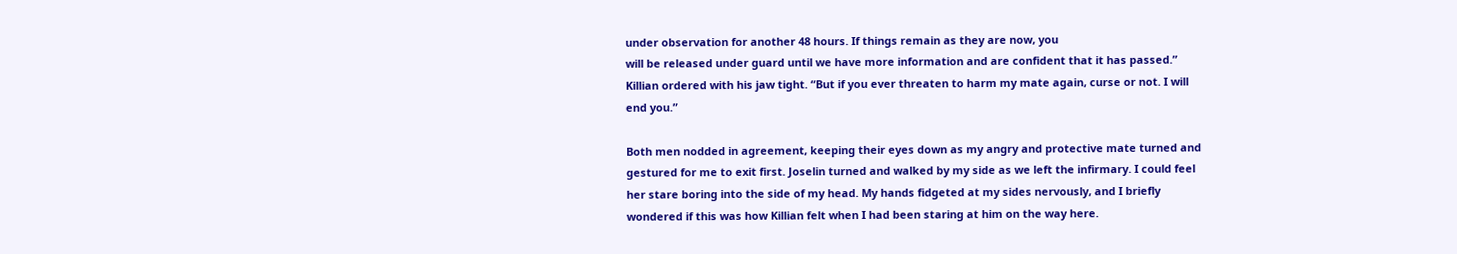under observation for another 48 hours. If things remain as they are now, you
will be released under guard until we have more information and are confident that it has passed.”
Killian ordered with his jaw tight. “But if you ever threaten to harm my mate again, curse or not. I will
end you.”

Both men nodded in agreement, keeping their eyes down as my angry and protective mate turned and
gestured for me to exit first. Joselin turned and walked by my side as we left the infirmary. I could feel
her stare boring into the side of my head. My hands fidgeted at my sides nervously, and I briefly
wondered if this was how Killian felt when I had been staring at him on the way here.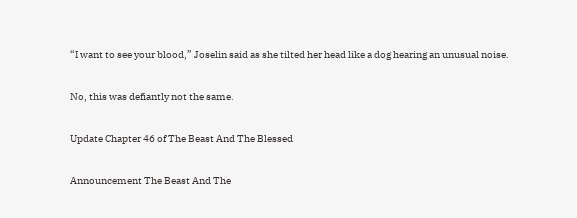“I want to see your blood,” Joselin said as she tilted her head like a dog hearing an unusual noise.

No, this was defiantly not the same.

Update Chapter 46 of The Beast And The Blessed

Announcement The Beast And The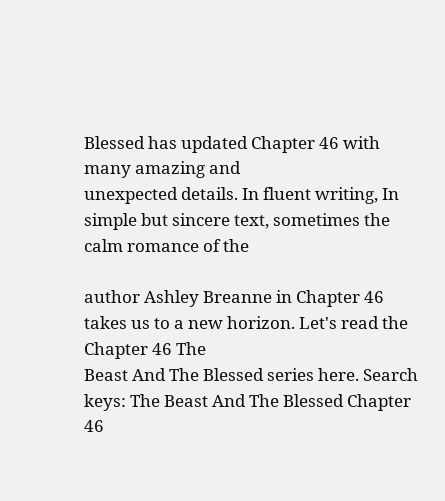Blessed has updated Chapter 46 with many amazing and
unexpected details. In fluent writing, In simple but sincere text, sometimes the calm romance of the

author Ashley Breanne in Chapter 46 takes us to a new horizon. Let's read the Chapter 46 The
Beast And The Blessed series here. Search keys: The Beast And The Blessed Chapter 46